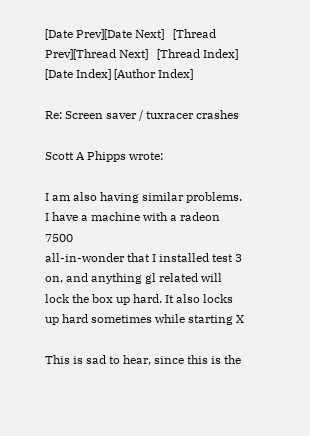[Date Prev][Date Next]   [Thread Prev][Thread Next]   [Thread Index] [Date Index] [Author Index]

Re: Screen saver / tuxracer crashes

Scott A Phipps wrote:

I am also having similar problems. I have a machine with a radeon 7500
all-in-wonder that I installed test 3 on, and anything gl related will
lock the box up hard. It also locks up hard sometimes while starting X

This is sad to hear, since this is the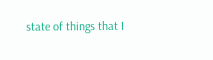state of things that I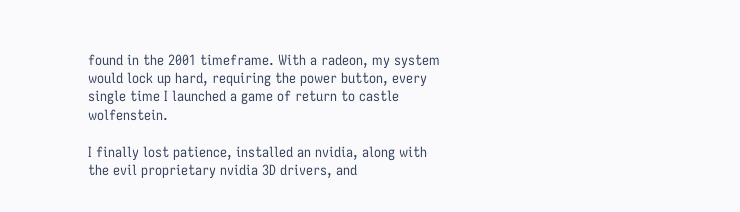found in the 2001 timeframe. With a radeon, my system would lock up hard, requiring the power button, every single time I launched a game of return to castle wolfenstein.

I finally lost patience, installed an nvidia, along with the evil proprietary nvidia 3D drivers, and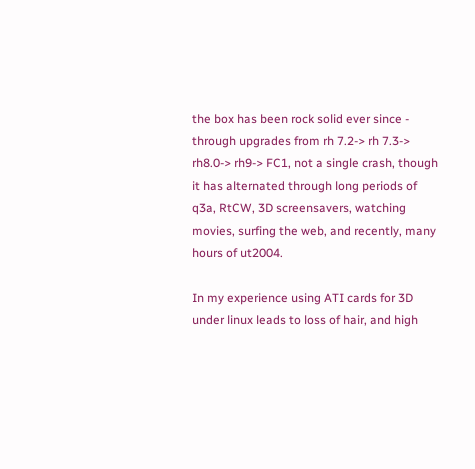the box has been rock solid ever since - through upgrades from rh 7.2-> rh 7.3-> rh8.0-> rh9-> FC1, not a single crash, though it has alternated through long periods of q3a, RtCW, 3D screensavers, watching movies, surfing the web, and recently, many hours of ut2004.

In my experience using ATI cards for 3D under linux leads to loss of hair, and high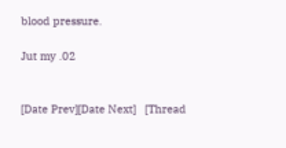blood pressure.

Jut my .02


[Date Prev][Date Next]   [Thread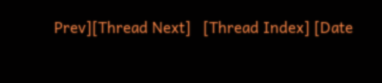Prev][Thread Next]   [Thread Index] [Date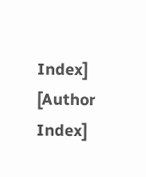Index] [Author Index]